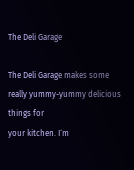The Deli Garage

The Deli Garage makes some really yummy-yummy delicious things for
your kitchen. I´m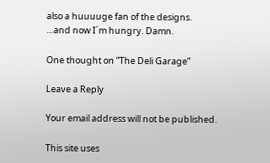also a huuuuge fan of the designs.
…and now I´m hungry. Damn.

One thought on “The Deli Garage”

Leave a Reply

Your email address will not be published.

This site uses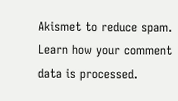Akismet to reduce spam. Learn how your comment data is processed.